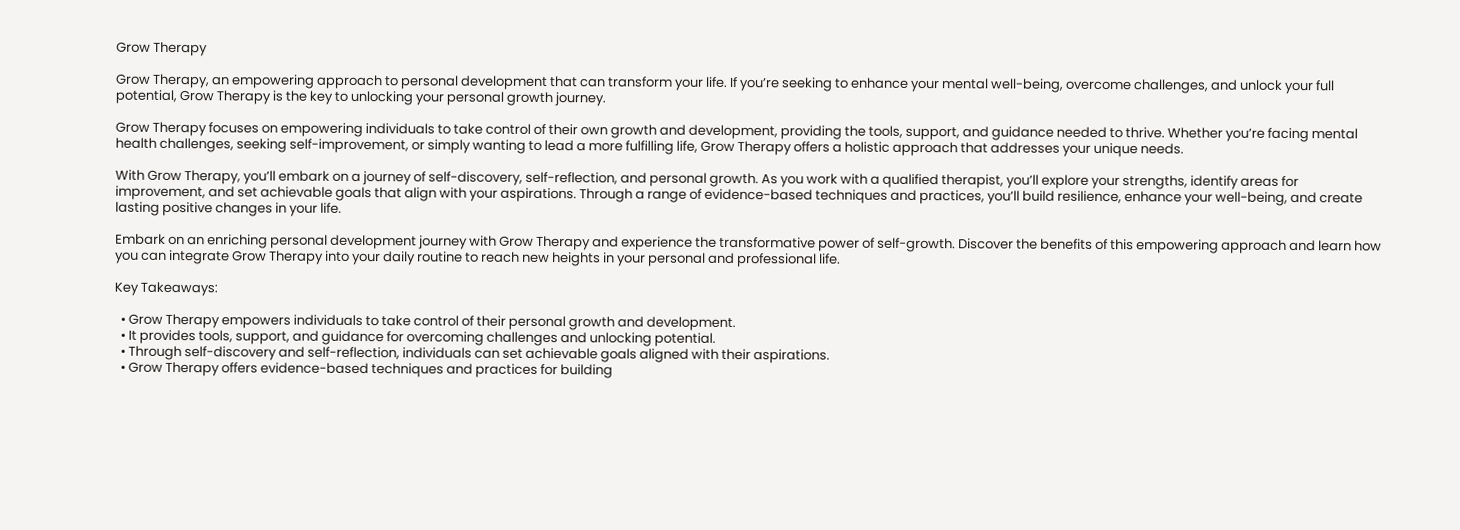Grow Therapy

Grow Therapy, an empowering approach to personal development that can transform your life. If you’re seeking to enhance your mental well-being, overcome challenges, and unlock your full potential, Grow Therapy is the key to unlocking your personal growth journey.

Grow Therapy focuses on empowering individuals to take control of their own growth and development, providing the tools, support, and guidance needed to thrive. Whether you’re facing mental health challenges, seeking self-improvement, or simply wanting to lead a more fulfilling life, Grow Therapy offers a holistic approach that addresses your unique needs.

With Grow Therapy, you’ll embark on a journey of self-discovery, self-reflection, and personal growth. As you work with a qualified therapist, you’ll explore your strengths, identify areas for improvement, and set achievable goals that align with your aspirations. Through a range of evidence-based techniques and practices, you’ll build resilience, enhance your well-being, and create lasting positive changes in your life.

Embark on an enriching personal development journey with Grow Therapy and experience the transformative power of self-growth. Discover the benefits of this empowering approach and learn how you can integrate Grow Therapy into your daily routine to reach new heights in your personal and professional life.

Key Takeaways:

  • Grow Therapy empowers individuals to take control of their personal growth and development.
  • It provides tools, support, and guidance for overcoming challenges and unlocking potential.
  • Through self-discovery and self-reflection, individuals can set achievable goals aligned with their aspirations.
  • Grow Therapy offers evidence-based techniques and practices for building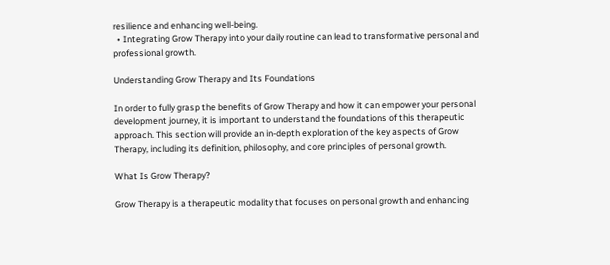resilience and enhancing well-being.
  • Integrating Grow Therapy into your daily routine can lead to transformative personal and professional growth.

Understanding Grow Therapy and Its Foundations

In order to fully grasp the benefits of Grow Therapy and how it can empower your personal development journey, it is important to understand the foundations of this therapeutic approach. This section will provide an in-depth exploration of the key aspects of Grow Therapy, including its definition, philosophy, and core principles of personal growth.

What Is Grow Therapy?

Grow Therapy is a therapeutic modality that focuses on personal growth and enhancing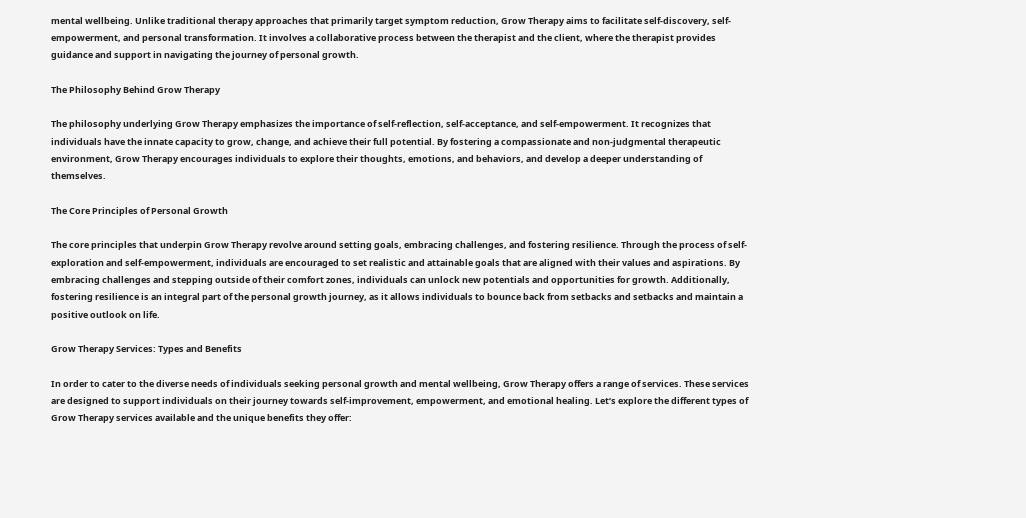mental wellbeing. Unlike traditional therapy approaches that primarily target symptom reduction, Grow Therapy aims to facilitate self-discovery, self-empowerment, and personal transformation. It involves a collaborative process between the therapist and the client, where the therapist provides guidance and support in navigating the journey of personal growth.

The Philosophy Behind Grow Therapy

The philosophy underlying Grow Therapy emphasizes the importance of self-reflection, self-acceptance, and self-empowerment. It recognizes that individuals have the innate capacity to grow, change, and achieve their full potential. By fostering a compassionate and non-judgmental therapeutic environment, Grow Therapy encourages individuals to explore their thoughts, emotions, and behaviors, and develop a deeper understanding of themselves.

The Core Principles of Personal Growth

The core principles that underpin Grow Therapy revolve around setting goals, embracing challenges, and fostering resilience. Through the process of self-exploration and self-empowerment, individuals are encouraged to set realistic and attainable goals that are aligned with their values and aspirations. By embracing challenges and stepping outside of their comfort zones, individuals can unlock new potentials and opportunities for growth. Additionally, fostering resilience is an integral part of the personal growth journey, as it allows individuals to bounce back from setbacks and setbacks and maintain a positive outlook on life.

Grow Therapy Services: Types and Benefits

In order to cater to the diverse needs of individuals seeking personal growth and mental wellbeing, Grow Therapy offers a range of services. These services are designed to support individuals on their journey towards self-improvement, empowerment, and emotional healing. Let’s explore the different types of Grow Therapy services available and the unique benefits they offer: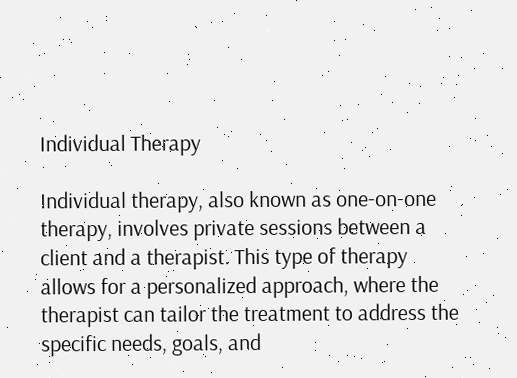Individual Therapy

Individual therapy, also known as one-on-one therapy, involves private sessions between a client and a therapist. This type of therapy allows for a personalized approach, where the therapist can tailor the treatment to address the specific needs, goals, and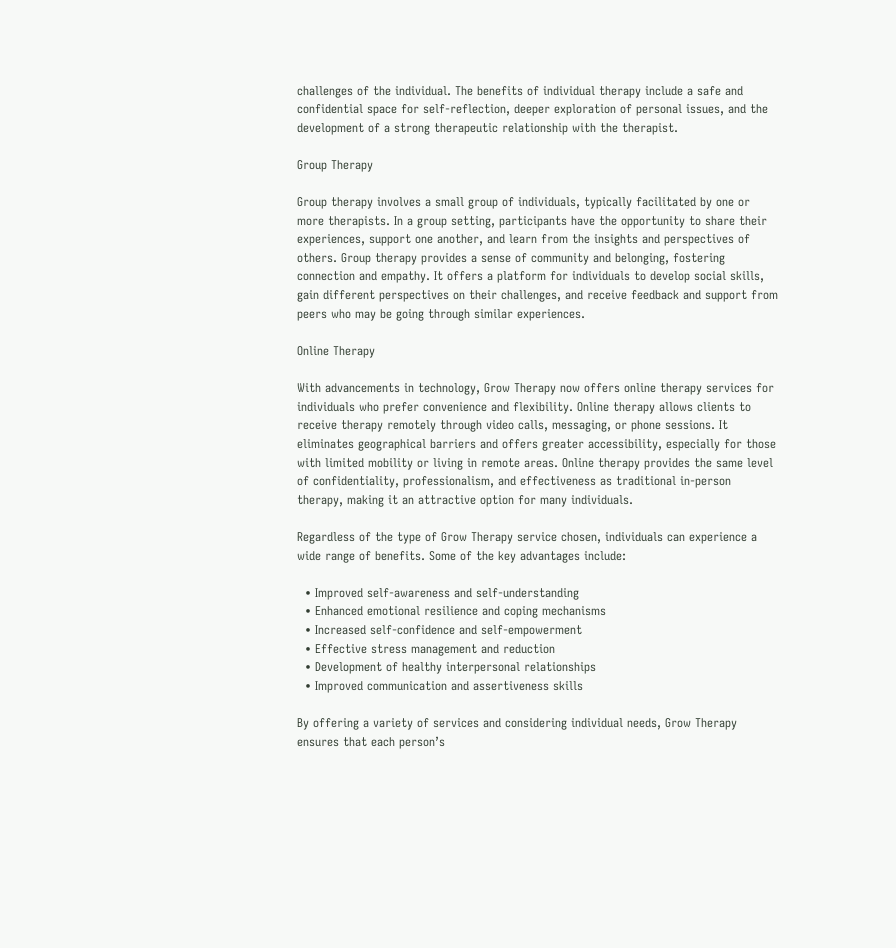challenges of the individual. The benefits of individual therapy include a safe and confidential space for self-reflection, deeper exploration of personal issues, and the development of a strong therapeutic relationship with the therapist.

Group Therapy

Group therapy involves a small group of individuals, typically facilitated by one or more therapists. In a group setting, participants have the opportunity to share their experiences, support one another, and learn from the insights and perspectives of others. Group therapy provides a sense of community and belonging, fostering connection and empathy. It offers a platform for individuals to develop social skills, gain different perspectives on their challenges, and receive feedback and support from peers who may be going through similar experiences.

Online Therapy

With advancements in technology, Grow Therapy now offers online therapy services for individuals who prefer convenience and flexibility. Online therapy allows clients to receive therapy remotely through video calls, messaging, or phone sessions. It eliminates geographical barriers and offers greater accessibility, especially for those with limited mobility or living in remote areas. Online therapy provides the same level of confidentiality, professionalism, and effectiveness as traditional in-person therapy, making it an attractive option for many individuals.

Regardless of the type of Grow Therapy service chosen, individuals can experience a wide range of benefits. Some of the key advantages include:

  • Improved self-awareness and self-understanding
  • Enhanced emotional resilience and coping mechanisms
  • Increased self-confidence and self-empowerment
  • Effective stress management and reduction
  • Development of healthy interpersonal relationships
  • Improved communication and assertiveness skills

By offering a variety of services and considering individual needs, Grow Therapy ensures that each person’s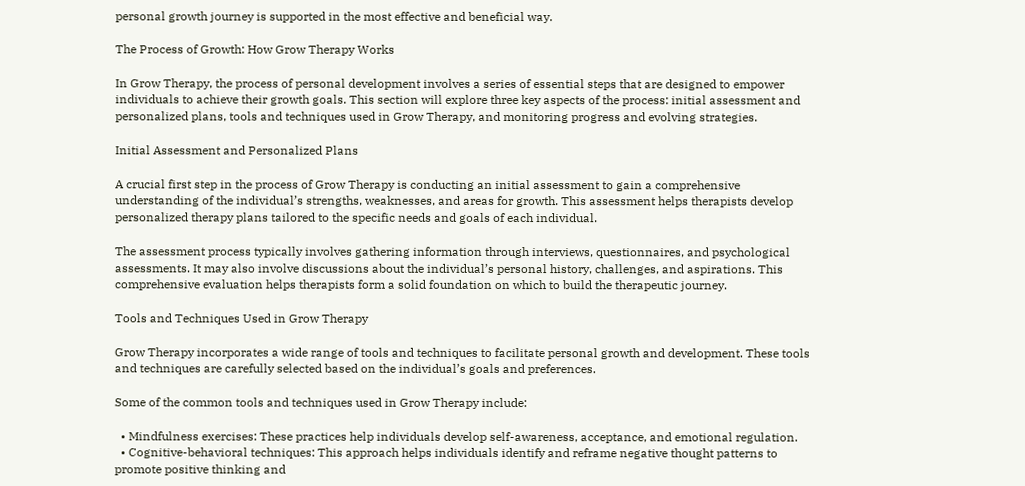personal growth journey is supported in the most effective and beneficial way.

The Process of Growth: How Grow Therapy Works

In Grow Therapy, the process of personal development involves a series of essential steps that are designed to empower individuals to achieve their growth goals. This section will explore three key aspects of the process: initial assessment and personalized plans, tools and techniques used in Grow Therapy, and monitoring progress and evolving strategies.

Initial Assessment and Personalized Plans

A crucial first step in the process of Grow Therapy is conducting an initial assessment to gain a comprehensive understanding of the individual’s strengths, weaknesses, and areas for growth. This assessment helps therapists develop personalized therapy plans tailored to the specific needs and goals of each individual.

The assessment process typically involves gathering information through interviews, questionnaires, and psychological assessments. It may also involve discussions about the individual’s personal history, challenges, and aspirations. This comprehensive evaluation helps therapists form a solid foundation on which to build the therapeutic journey.

Tools and Techniques Used in Grow Therapy

Grow Therapy incorporates a wide range of tools and techniques to facilitate personal growth and development. These tools and techniques are carefully selected based on the individual’s goals and preferences.

Some of the common tools and techniques used in Grow Therapy include:

  • Mindfulness exercises: These practices help individuals develop self-awareness, acceptance, and emotional regulation.
  • Cognitive-behavioral techniques: This approach helps individuals identify and reframe negative thought patterns to promote positive thinking and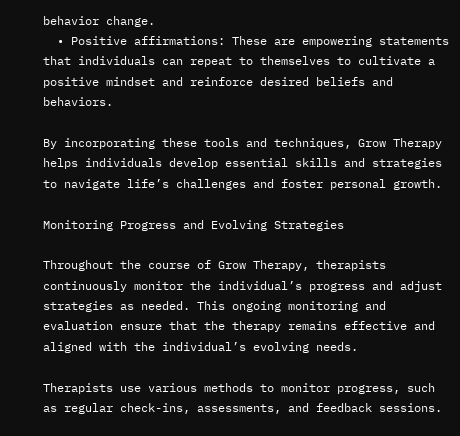behavior change.
  • Positive affirmations: These are empowering statements that individuals can repeat to themselves to cultivate a positive mindset and reinforce desired beliefs and behaviors.

By incorporating these tools and techniques, Grow Therapy helps individuals develop essential skills and strategies to navigate life’s challenges and foster personal growth.

Monitoring Progress and Evolving Strategies

Throughout the course of Grow Therapy, therapists continuously monitor the individual’s progress and adjust strategies as needed. This ongoing monitoring and evaluation ensure that the therapy remains effective and aligned with the individual’s evolving needs.

Therapists use various methods to monitor progress, such as regular check-ins, assessments, and feedback sessions.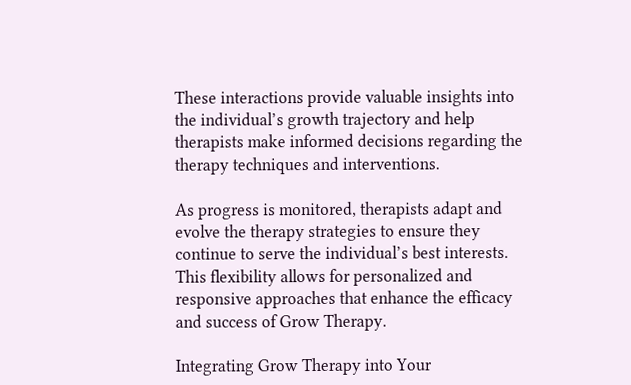These interactions provide valuable insights into the individual’s growth trajectory and help therapists make informed decisions regarding the therapy techniques and interventions.

As progress is monitored, therapists adapt and evolve the therapy strategies to ensure they continue to serve the individual’s best interests. This flexibility allows for personalized and responsive approaches that enhance the efficacy and success of Grow Therapy.

Integrating Grow Therapy into Your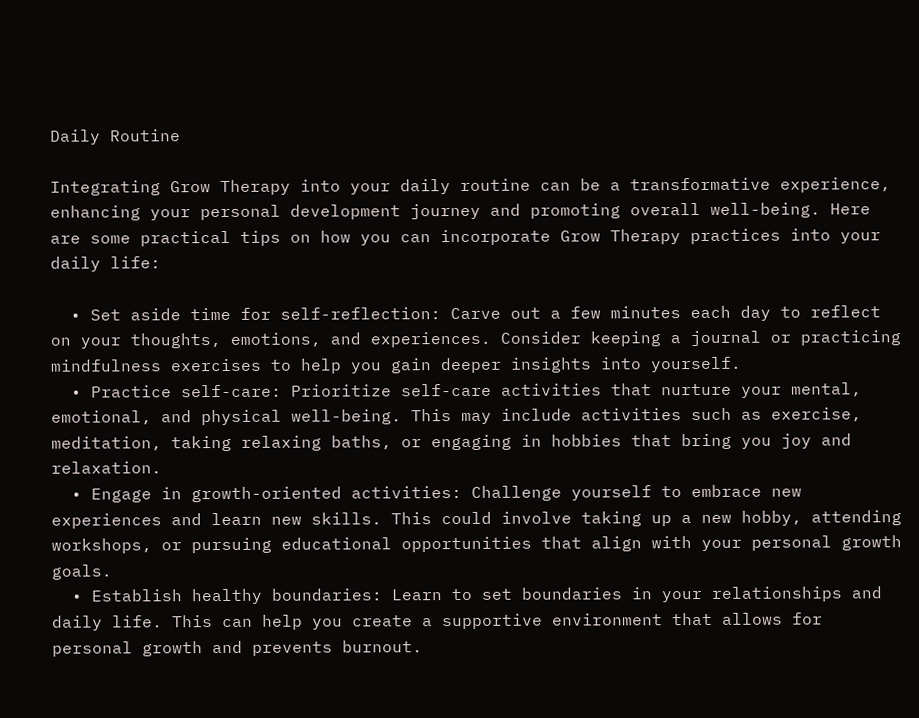Daily Routine

Integrating Grow Therapy into your daily routine can be a transformative experience, enhancing your personal development journey and promoting overall well-being. Here are some practical tips on how you can incorporate Grow Therapy practices into your daily life:

  • Set aside time for self-reflection: Carve out a few minutes each day to reflect on your thoughts, emotions, and experiences. Consider keeping a journal or practicing mindfulness exercises to help you gain deeper insights into yourself.
  • Practice self-care: Prioritize self-care activities that nurture your mental, emotional, and physical well-being. This may include activities such as exercise, meditation, taking relaxing baths, or engaging in hobbies that bring you joy and relaxation.
  • Engage in growth-oriented activities: Challenge yourself to embrace new experiences and learn new skills. This could involve taking up a new hobby, attending workshops, or pursuing educational opportunities that align with your personal growth goals.
  • Establish healthy boundaries: Learn to set boundaries in your relationships and daily life. This can help you create a supportive environment that allows for personal growth and prevents burnout.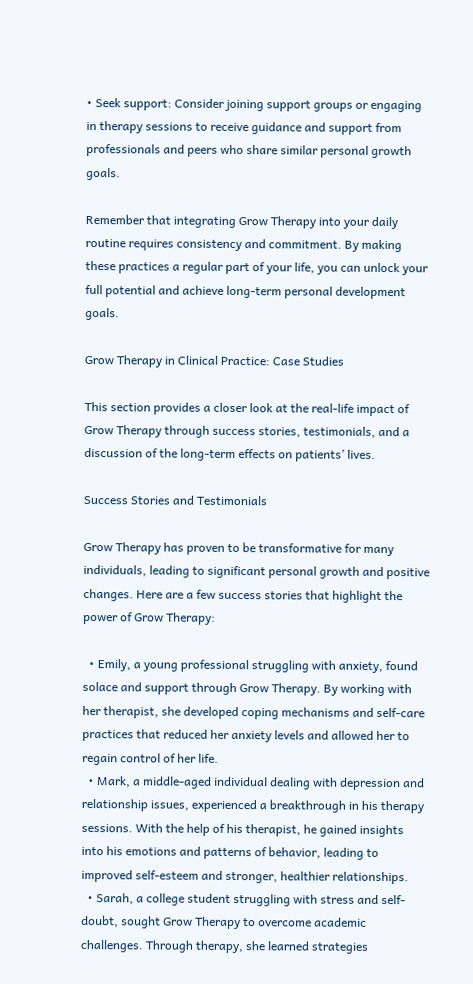• Seek support: Consider joining support groups or engaging in therapy sessions to receive guidance and support from professionals and peers who share similar personal growth goals.

Remember that integrating Grow Therapy into your daily routine requires consistency and commitment. By making these practices a regular part of your life, you can unlock your full potential and achieve long-term personal development goals.

Grow Therapy in Clinical Practice: Case Studies

This section provides a closer look at the real-life impact of Grow Therapy through success stories, testimonials, and a discussion of the long-term effects on patients’ lives.

Success Stories and Testimonials

Grow Therapy has proven to be transformative for many individuals, leading to significant personal growth and positive changes. Here are a few success stories that highlight the power of Grow Therapy:

  • Emily, a young professional struggling with anxiety, found solace and support through Grow Therapy. By working with her therapist, she developed coping mechanisms and self-care practices that reduced her anxiety levels and allowed her to regain control of her life.
  • Mark, a middle-aged individual dealing with depression and relationship issues, experienced a breakthrough in his therapy sessions. With the help of his therapist, he gained insights into his emotions and patterns of behavior, leading to improved self-esteem and stronger, healthier relationships.
  • Sarah, a college student struggling with stress and self-doubt, sought Grow Therapy to overcome academic challenges. Through therapy, she learned strategies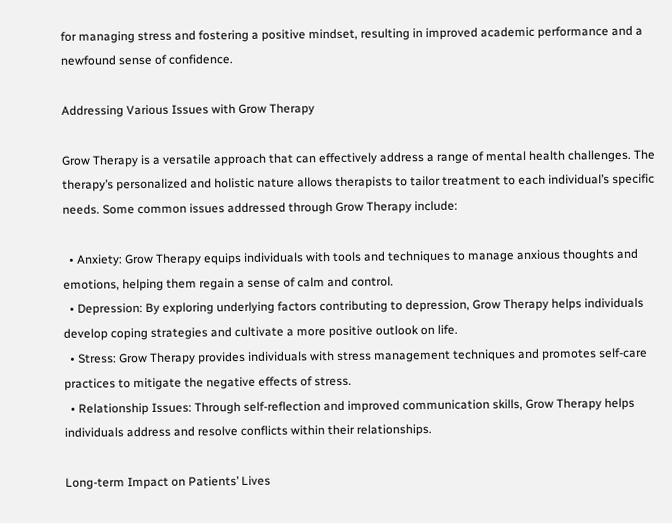for managing stress and fostering a positive mindset, resulting in improved academic performance and a newfound sense of confidence.

Addressing Various Issues with Grow Therapy

Grow Therapy is a versatile approach that can effectively address a range of mental health challenges. The therapy’s personalized and holistic nature allows therapists to tailor treatment to each individual’s specific needs. Some common issues addressed through Grow Therapy include:

  • Anxiety: Grow Therapy equips individuals with tools and techniques to manage anxious thoughts and emotions, helping them regain a sense of calm and control.
  • Depression: By exploring underlying factors contributing to depression, Grow Therapy helps individuals develop coping strategies and cultivate a more positive outlook on life.
  • Stress: Grow Therapy provides individuals with stress management techniques and promotes self-care practices to mitigate the negative effects of stress.
  • Relationship Issues: Through self-reflection and improved communication skills, Grow Therapy helps individuals address and resolve conflicts within their relationships.

Long-term Impact on Patients’ Lives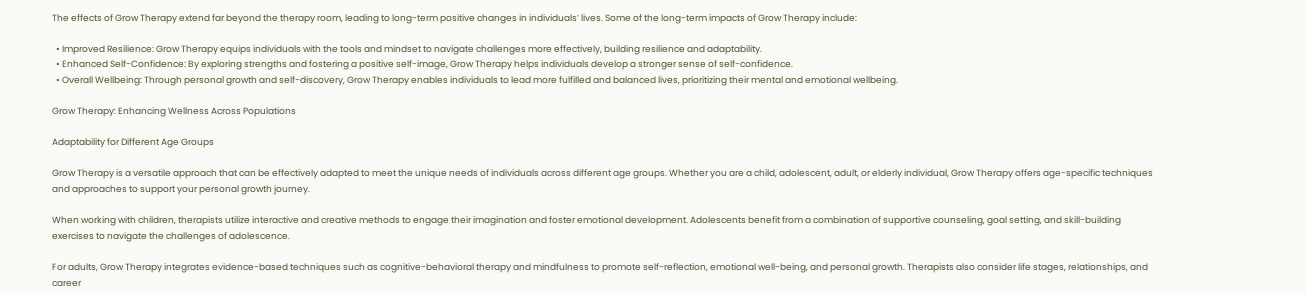The effects of Grow Therapy extend far beyond the therapy room, leading to long-term positive changes in individuals’ lives. Some of the long-term impacts of Grow Therapy include:

  • Improved Resilience: Grow Therapy equips individuals with the tools and mindset to navigate challenges more effectively, building resilience and adaptability.
  • Enhanced Self-Confidence: By exploring strengths and fostering a positive self-image, Grow Therapy helps individuals develop a stronger sense of self-confidence.
  • Overall Wellbeing: Through personal growth and self-discovery, Grow Therapy enables individuals to lead more fulfilled and balanced lives, prioritizing their mental and emotional wellbeing.

Grow Therapy: Enhancing Wellness Across Populations

Adaptability for Different Age Groups

Grow Therapy is a versatile approach that can be effectively adapted to meet the unique needs of individuals across different age groups. Whether you are a child, adolescent, adult, or elderly individual, Grow Therapy offers age-specific techniques and approaches to support your personal growth journey.

When working with children, therapists utilize interactive and creative methods to engage their imagination and foster emotional development. Adolescents benefit from a combination of supportive counseling, goal setting, and skill-building exercises to navigate the challenges of adolescence.

For adults, Grow Therapy integrates evidence-based techniques such as cognitive-behavioral therapy and mindfulness to promote self-reflection, emotional well-being, and personal growth. Therapists also consider life stages, relationships, and career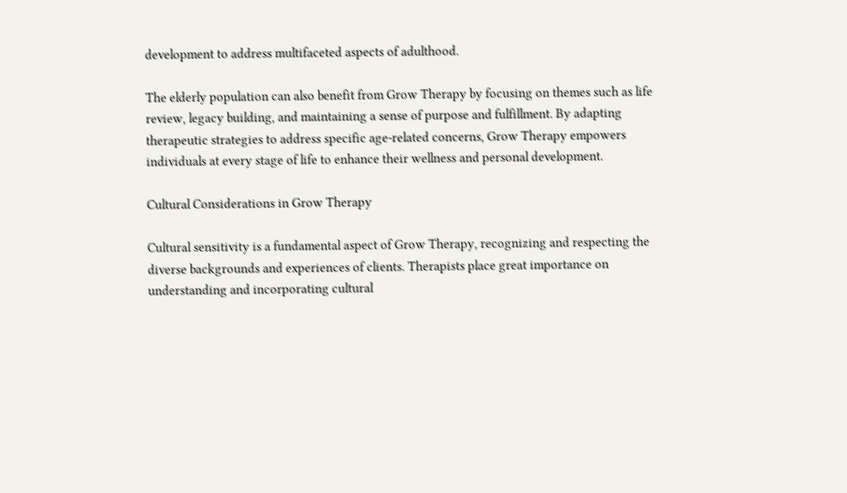development to address multifaceted aspects of adulthood.

The elderly population can also benefit from Grow Therapy by focusing on themes such as life review, legacy building, and maintaining a sense of purpose and fulfillment. By adapting therapeutic strategies to address specific age-related concerns, Grow Therapy empowers individuals at every stage of life to enhance their wellness and personal development.

Cultural Considerations in Grow Therapy

Cultural sensitivity is a fundamental aspect of Grow Therapy, recognizing and respecting the diverse backgrounds and experiences of clients. Therapists place great importance on understanding and incorporating cultural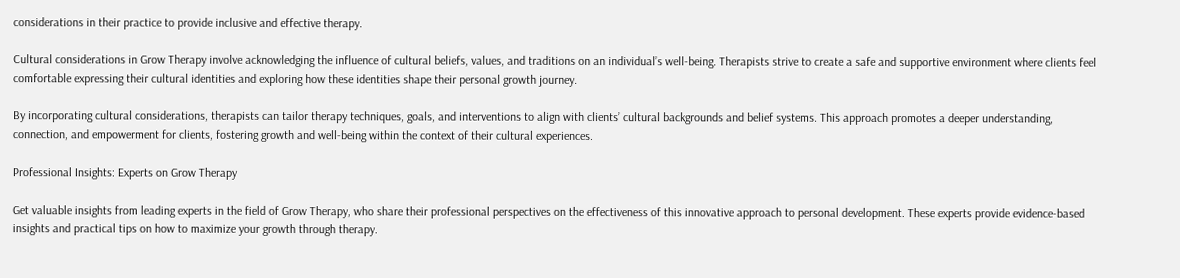considerations in their practice to provide inclusive and effective therapy.

Cultural considerations in Grow Therapy involve acknowledging the influence of cultural beliefs, values, and traditions on an individual’s well-being. Therapists strive to create a safe and supportive environment where clients feel comfortable expressing their cultural identities and exploring how these identities shape their personal growth journey.

By incorporating cultural considerations, therapists can tailor therapy techniques, goals, and interventions to align with clients’ cultural backgrounds and belief systems. This approach promotes a deeper understanding, connection, and empowerment for clients, fostering growth and well-being within the context of their cultural experiences.

Professional Insights: Experts on Grow Therapy

Get valuable insights from leading experts in the field of Grow Therapy, who share their professional perspectives on the effectiveness of this innovative approach to personal development. These experts provide evidence-based insights and practical tips on how to maximize your growth through therapy.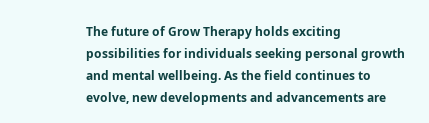The future of Grow Therapy holds exciting possibilities for individuals seeking personal growth and mental wellbeing. As the field continues to evolve, new developments and advancements are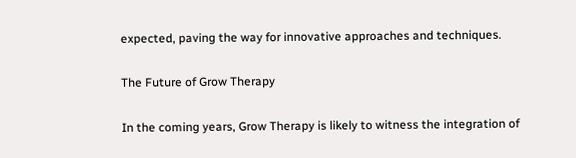expected, paving the way for innovative approaches and techniques.

The Future of Grow Therapy

In the coming years, Grow Therapy is likely to witness the integration of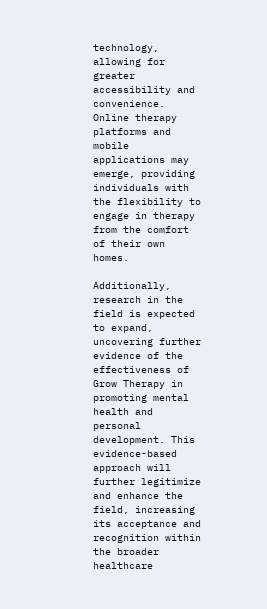technology, allowing for greater accessibility and convenience. Online therapy platforms and mobile applications may emerge, providing individuals with the flexibility to engage in therapy from the comfort of their own homes.

Additionally, research in the field is expected to expand, uncovering further evidence of the effectiveness of Grow Therapy in promoting mental health and personal development. This evidence-based approach will further legitimize and enhance the field, increasing its acceptance and recognition within the broader healthcare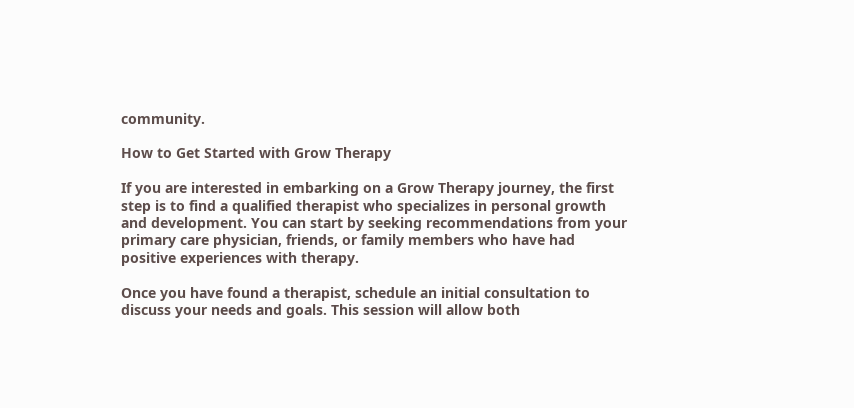community.

How to Get Started with Grow Therapy

If you are interested in embarking on a Grow Therapy journey, the first step is to find a qualified therapist who specializes in personal growth and development. You can start by seeking recommendations from your primary care physician, friends, or family members who have had positive experiences with therapy.

Once you have found a therapist, schedule an initial consultation to discuss your needs and goals. This session will allow both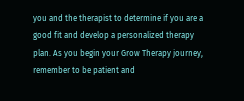you and the therapist to determine if you are a good fit and develop a personalized therapy plan. As you begin your Grow Therapy journey, remember to be patient and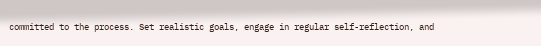committed to the process. Set realistic goals, engage in regular self-reflection, and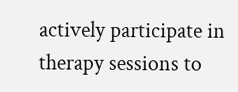actively participate in therapy sessions to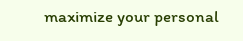maximize your personal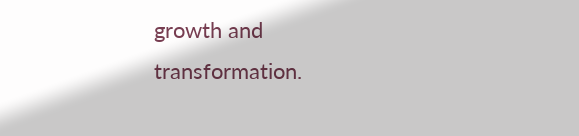growth and transformation.